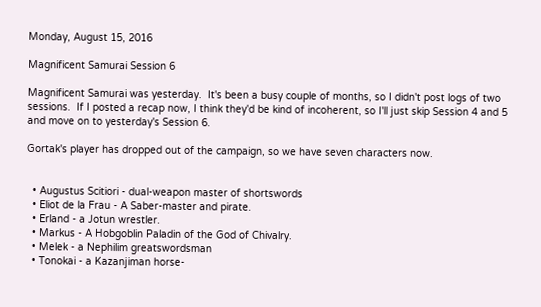Monday, August 15, 2016

Magnificent Samurai Session 6

Magnificent Samurai was yesterday.  It's been a busy couple of months, so I didn't post logs of two sessions.  If I posted a recap now, I think they'd be kind of incoherent, so I'll just skip Session 4 and 5 and move on to yesterday's Session 6.

Gortak's player has dropped out of the campaign, so we have seven characters now.


  • Augustus Scitiori - dual-weapon master of shortswords
  • Eliot de la Frau - A Saber-master and pirate.
  • Erland - a Jotun wrestler.
  • Markus - A Hobgoblin Paladin of the God of Chivalry.
  • Melek - a Nephilim greatswordsman
  • Tonokai - a Kazanjiman horse-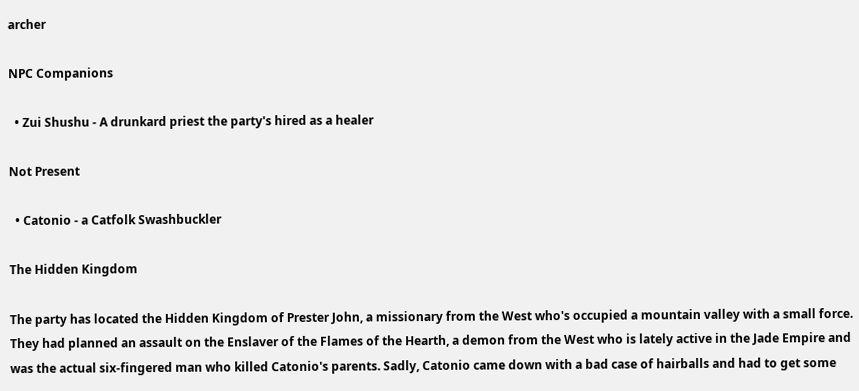archer

NPC Companions

  • Zui Shushu - A drunkard priest the party's hired as a healer

Not Present

  • Catonio - a Catfolk Swashbuckler

The Hidden Kingdom

The party has located the Hidden Kingdom of Prester John, a missionary from the West who's occupied a mountain valley with a small force.  They had planned an assault on the Enslaver of the Flames of the Hearth, a demon from the West who is lately active in the Jade Empire and was the actual six-fingered man who killed Catonio's parents. Sadly, Catonio came down with a bad case of hairballs and had to get some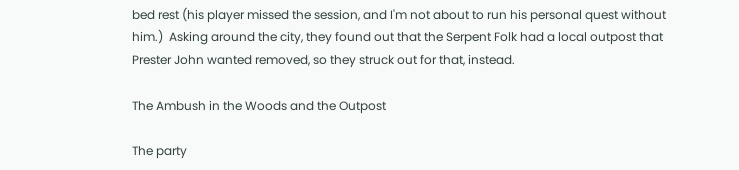bed rest (his player missed the session, and I'm not about to run his personal quest without him.)  Asking around the city, they found out that the Serpent Folk had a local outpost that Prester John wanted removed, so they struck out for that, instead.

The Ambush in the Woods and the Outpost

The party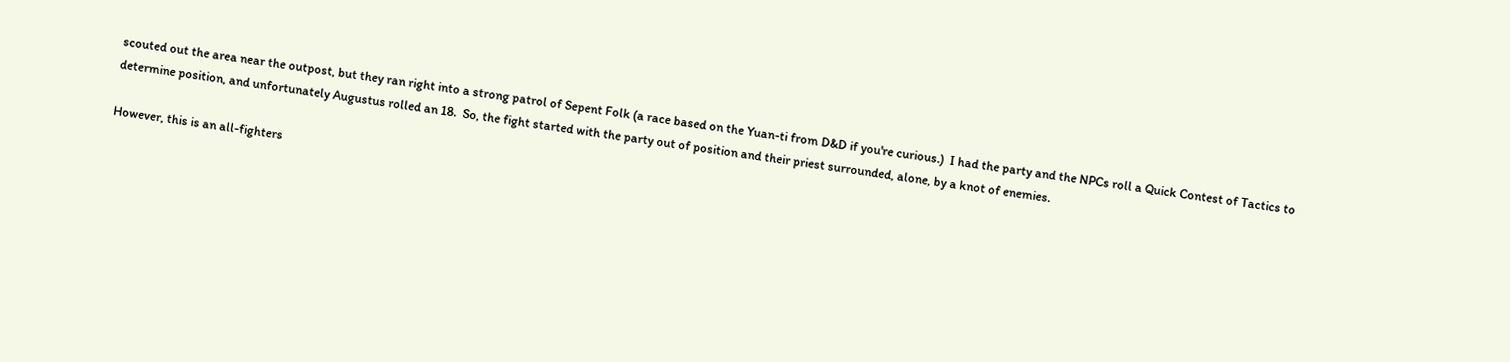scouted out the area near the outpost, but they ran right into a strong patrol of Sepent Folk (a race based on the Yuan-ti from D&D if you're curious.)  I had the party and the NPCs roll a Quick Contest of Tactics to determine position, and unfortunately Augustus rolled an 18.  So, the fight started with the party out of position and their priest surrounded, alone, by a knot of enemies.

However, this is an all-fighters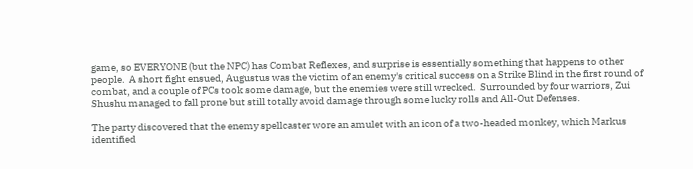game, so EVERYONE (but the NPC) has Combat Reflexes, and surprise is essentially something that happens to other people.  A short fight ensued, Augustus was the victim of an enemy's critical success on a Strike Blind in the first round of combat, and a couple of PCs took some damage, but the enemies were still wrecked.  Surrounded by four warriors, Zui Shushu managed to fall prone but still totally avoid damage through some lucky rolls and All-Out Defenses.

The party discovered that the enemy spellcaster wore an amulet with an icon of a two-headed monkey, which Markus identified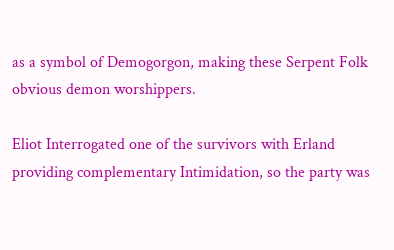as a symbol of Demogorgon, making these Serpent Folk obvious demon worshippers.

Eliot Interrogated one of the survivors with Erland providing complementary Intimidation, so the party was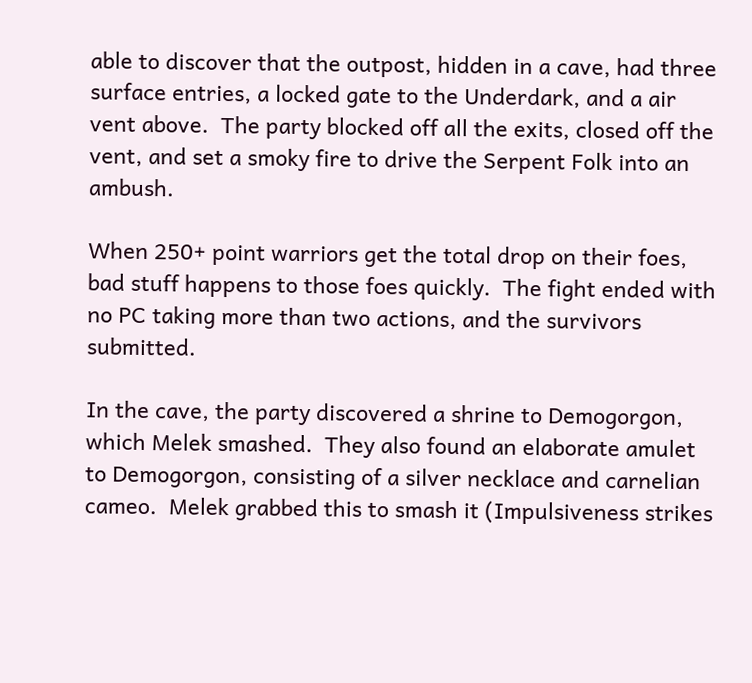able to discover that the outpost, hidden in a cave, had three surface entries, a locked gate to the Underdark, and a air vent above.  The party blocked off all the exits, closed off the vent, and set a smoky fire to drive the Serpent Folk into an ambush.

When 250+ point warriors get the total drop on their foes, bad stuff happens to those foes quickly.  The fight ended with no PC taking more than two actions, and the survivors submitted.

In the cave, the party discovered a shrine to Demogorgon, which Melek smashed.  They also found an elaborate amulet to Demogorgon, consisting of a silver necklace and carnelian cameo.  Melek grabbed this to smash it (Impulsiveness strikes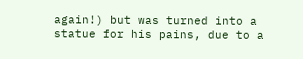again!) but was turned into a statue for his pains, due to a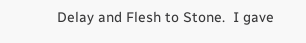Delay and Flesh to Stone.  I gave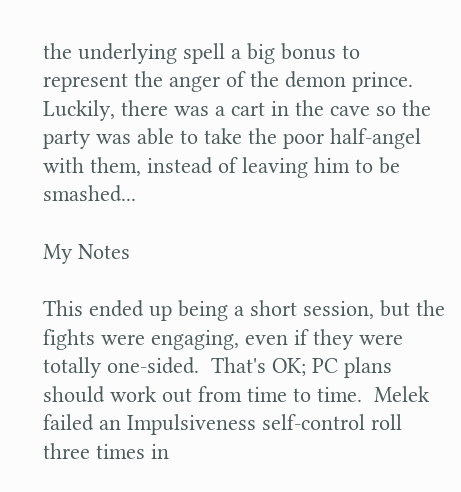the underlying spell a big bonus to represent the anger of the demon prince.  Luckily, there was a cart in the cave so the party was able to take the poor half-angel with them, instead of leaving him to be smashed...

My Notes

This ended up being a short session, but the fights were engaging, even if they were totally one-sided.  That's OK; PC plans should work out from time to time.  Melek failed an Impulsiveness self-control roll three times in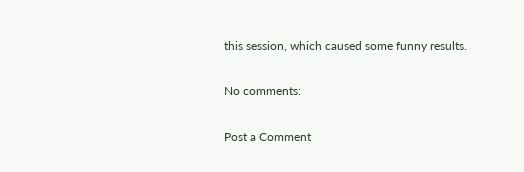this session, which caused some funny results.

No comments:

Post a Comment